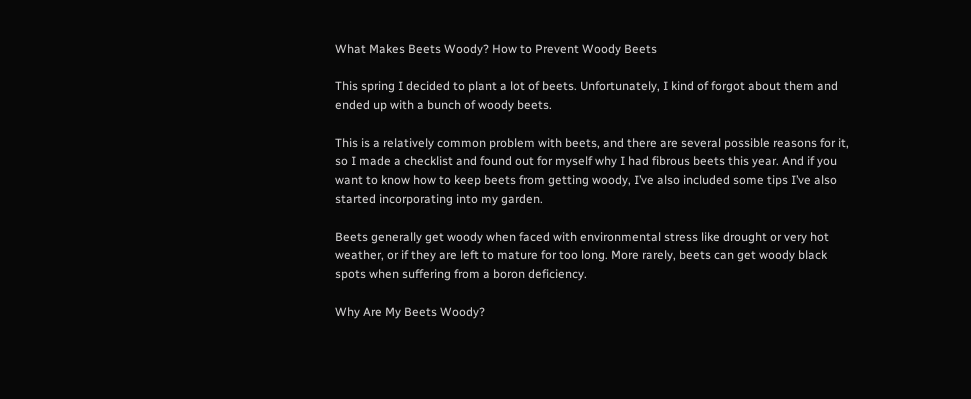What Makes Beets Woody? How to Prevent Woody Beets

This spring I decided to plant a lot of beets. Unfortunately, I kind of forgot about them and ended up with a bunch of woody beets.

This is a relatively common problem with beets, and there are several possible reasons for it, so I made a checklist and found out for myself why I had fibrous beets this year. And if you want to know how to keep beets from getting woody, I’ve also included some tips I’ve also started incorporating into my garden.

Beets generally get woody when faced with environmental stress like drought or very hot weather, or if they are left to mature for too long. More rarely, beets can get woody black spots when suffering from a boron deficiency.

Why Are My Beets Woody?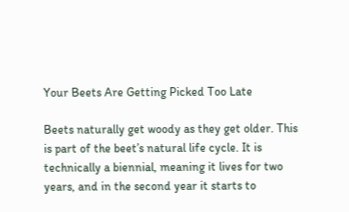Your Beets Are Getting Picked Too Late

Beets naturally get woody as they get older. This is part of the beet’s natural life cycle. It is technically a biennial, meaning it lives for two years, and in the second year it starts to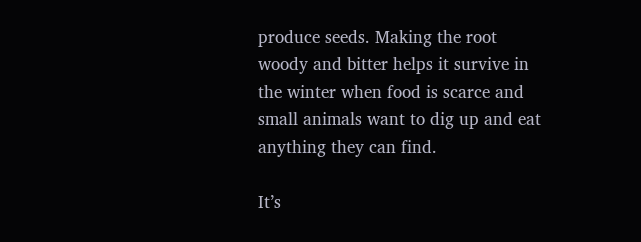produce seeds. Making the root woody and bitter helps it survive in the winter when food is scarce and small animals want to dig up and eat anything they can find.

It’s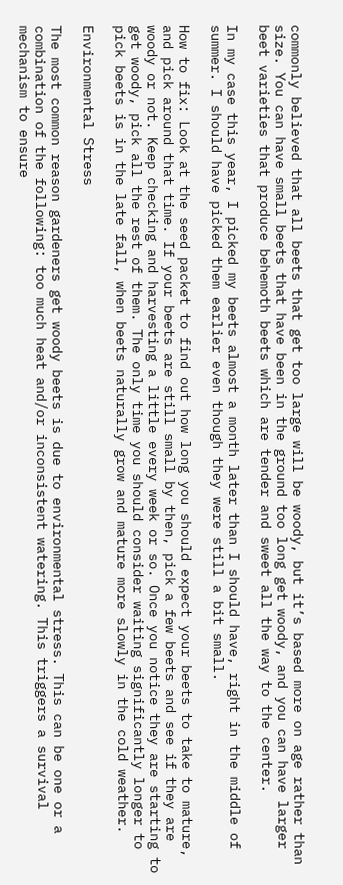commonly believed that all beets that get too large will be woody, but it’s based more on age rather than size. You can have small beets that have been in the ground too long get woody, and you can have larger beet varieties that produce behemoth beets which are tender and sweet all the way to the center.

In my case this year, I picked my beets almost a month later than I should have, right in the middle of summer. I should have picked them earlier even though they were still a bit small.

How to fix: Look at the seed packet to find out how long you should expect your beets to take to mature, and pick around that time. If your beets are still small by then, pick a few beets and see if they are woody or not. Keep checking and harvesting a little every week or so. Once you notice they are starting to get woody, pick all the rest of them. The only time you should consider waiting significantly longer to pick beets is in the late fall, when beets naturally grow and mature more slowly in the cold weather.

Environmental Stress

The most common reason gardeners get woody beets is due to environmental stress. This can be one or a combination of the following: too much heat and/or inconsistent watering. This triggers a survival mechanism to ensure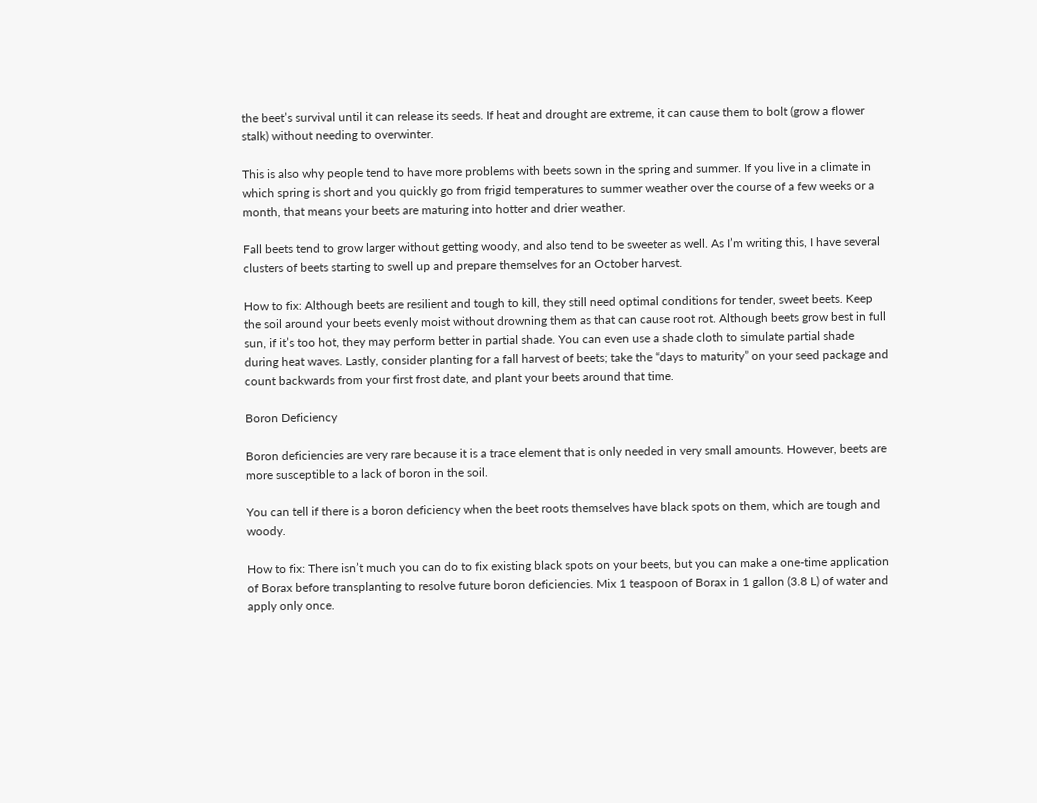the beet’s survival until it can release its seeds. If heat and drought are extreme, it can cause them to bolt (grow a flower stalk) without needing to overwinter.

This is also why people tend to have more problems with beets sown in the spring and summer. If you live in a climate in which spring is short and you quickly go from frigid temperatures to summer weather over the course of a few weeks or a month, that means your beets are maturing into hotter and drier weather.

Fall beets tend to grow larger without getting woody, and also tend to be sweeter as well. As I’m writing this, I have several clusters of beets starting to swell up and prepare themselves for an October harvest.

How to fix: Although beets are resilient and tough to kill, they still need optimal conditions for tender, sweet beets. Keep the soil around your beets evenly moist without drowning them as that can cause root rot. Although beets grow best in full sun, if it’s too hot, they may perform better in partial shade. You can even use a shade cloth to simulate partial shade during heat waves. Lastly, consider planting for a fall harvest of beets; take the “days to maturity” on your seed package and count backwards from your first frost date, and plant your beets around that time.

Boron Deficiency

Boron deficiencies are very rare because it is a trace element that is only needed in very small amounts. However, beets are more susceptible to a lack of boron in the soil.

You can tell if there is a boron deficiency when the beet roots themselves have black spots on them, which are tough and woody.

How to fix: There isn’t much you can do to fix existing black spots on your beets, but you can make a one-time application of Borax before transplanting to resolve future boron deficiencies. Mix 1 teaspoon of Borax in 1 gallon (3.8 L) of water and apply only once.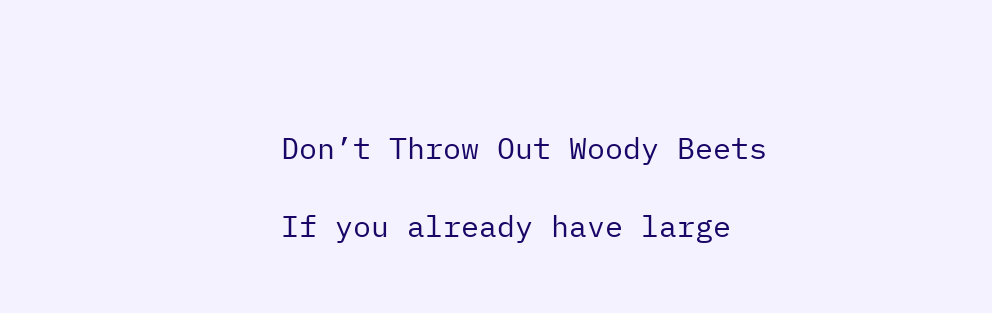Don’t Throw Out Woody Beets

If you already have large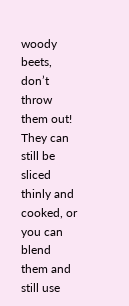woody beets, don’t throw them out! They can still be sliced thinly and cooked, or you can blend them and still use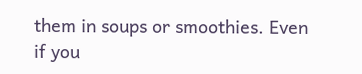them in soups or smoothies. Even if you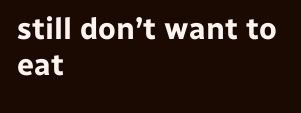still don’t want to eat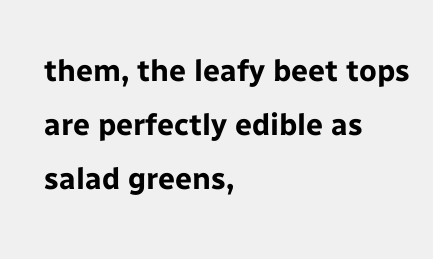them, the leafy beet tops are perfectly edible as salad greens,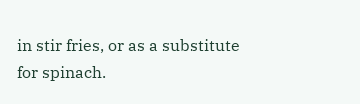in stir fries, or as a substitute for spinach.